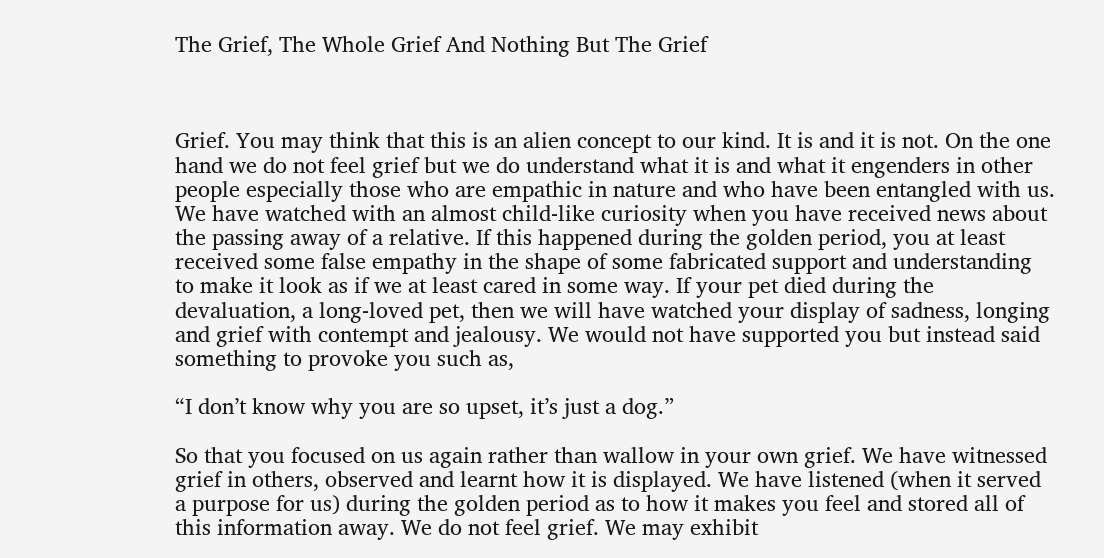The Grief, The Whole Grief And Nothing But The Grief



Grief. You may think that this is an alien concept to our kind. It is and it is not. On the one hand we do not feel grief but we do understand what it is and what it engenders in other people especially those who are empathic in nature and who have been entangled with us. We have watched with an almost child-like curiosity when you have received news about the passing away of a relative. If this happened during the golden period, you at least received some false empathy in the shape of some fabricated support and understanding to make it look as if we at least cared in some way. If your pet died during the devaluation, a long-loved pet, then we will have watched your display of sadness, longing and grief with contempt and jealousy. We would not have supported you but instead said something to provoke you such as,

“I don’t know why you are so upset, it’s just a dog.”

So that you focused on us again rather than wallow in your own grief. We have witnessed grief in others, observed and learnt how it is displayed. We have listened (when it served a purpose for us) during the golden period as to how it makes you feel and stored all of this information away. We do not feel grief. We may exhibit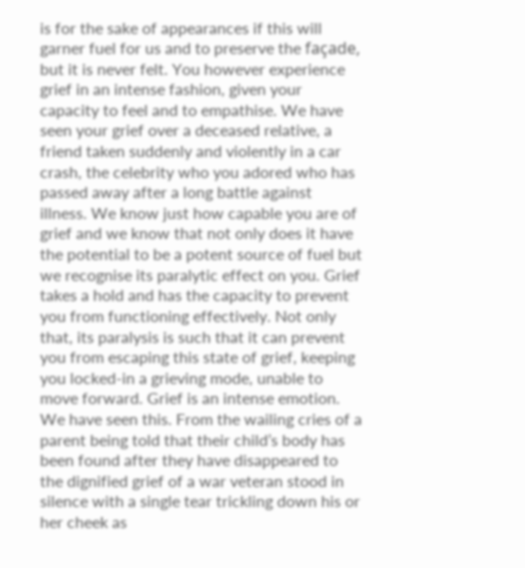is for the sake of appearances if this will garner fuel for us and to preserve the façade, but it is never felt. You however experience grief in an intense fashion, given your capacity to feel and to empathise. We have seen your grief over a deceased relative, a friend taken suddenly and violently in a car crash, the celebrity who you adored who has passed away after a long battle against illness. We know just how capable you are of grief and we know that not only does it have the potential to be a potent source of fuel but we recognise its paralytic effect on you. Grief takes a hold and has the capacity to prevent you from functioning effectively. Not only that, its paralysis is such that it can prevent you from escaping this state of grief, keeping you locked-in a grieving mode, unable to move forward. Grief is an intense emotion. We have seen this. From the wailing cries of a parent being told that their child’s body has been found after they have disappeared to the dignified grief of a war veteran stood in silence with a single tear trickling down his or her cheek as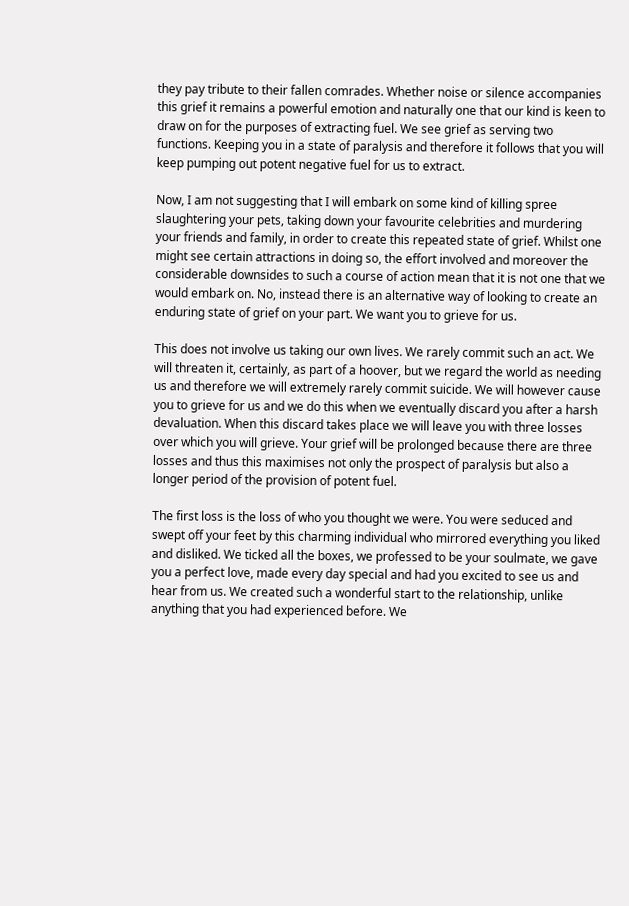they pay tribute to their fallen comrades. Whether noise or silence accompanies this grief it remains a powerful emotion and naturally one that our kind is keen to draw on for the purposes of extracting fuel. We see grief as serving two functions. Keeping you in a state of paralysis and therefore it follows that you will keep pumping out potent negative fuel for us to extract.

Now, I am not suggesting that I will embark on some kind of killing spree slaughtering your pets, taking down your favourite celebrities and murdering your friends and family, in order to create this repeated state of grief. Whilst one might see certain attractions in doing so, the effort involved and moreover the considerable downsides to such a course of action mean that it is not one that we would embark on. No, instead there is an alternative way of looking to create an enduring state of grief on your part. We want you to grieve for us.

This does not involve us taking our own lives. We rarely commit such an act. We will threaten it, certainly, as part of a hoover, but we regard the world as needing us and therefore we will extremely rarely commit suicide. We will however cause you to grieve for us and we do this when we eventually discard you after a harsh devaluation. When this discard takes place we will leave you with three losses over which you will grieve. Your grief will be prolonged because there are three losses and thus this maximises not only the prospect of paralysis but also a longer period of the provision of potent fuel.

The first loss is the loss of who you thought we were. You were seduced and swept off your feet by this charming individual who mirrored everything you liked and disliked. We ticked all the boxes, we professed to be your soulmate, we gave you a perfect love, made every day special and had you excited to see us and hear from us. We created such a wonderful start to the relationship, unlike anything that you had experienced before. We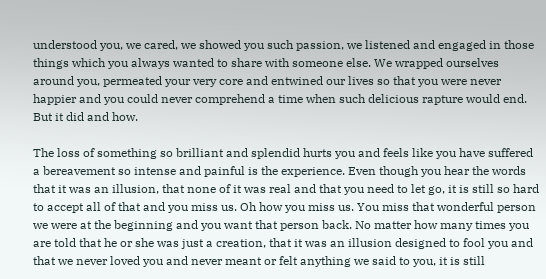understood you, we cared, we showed you such passion, we listened and engaged in those things which you always wanted to share with someone else. We wrapped ourselves around you, permeated your very core and entwined our lives so that you were never happier and you could never comprehend a time when such delicious rapture would end. But it did and how.

The loss of something so brilliant and splendid hurts you and feels like you have suffered a bereavement so intense and painful is the experience. Even though you hear the words that it was an illusion, that none of it was real and that you need to let go, it is still so hard to accept all of that and you miss us. Oh how you miss us. You miss that wonderful person we were at the beginning and you want that person back. No matter how many times you are told that he or she was just a creation, that it was an illusion designed to fool you and that we never loved you and never meant or felt anything we said to you, it is still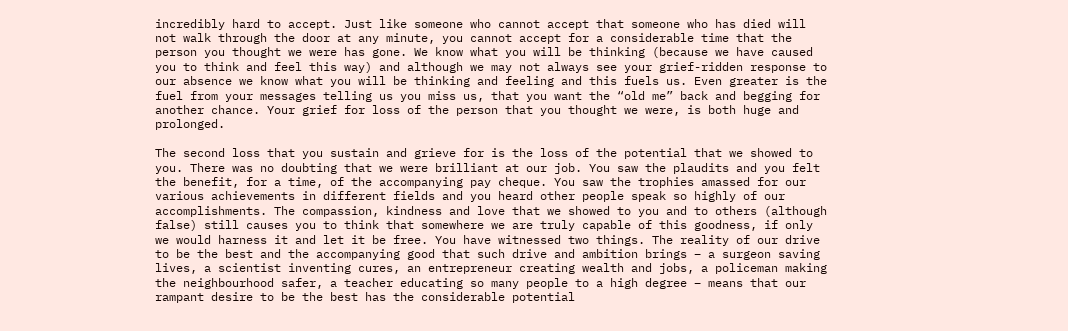incredibly hard to accept. Just like someone who cannot accept that someone who has died will not walk through the door at any minute, you cannot accept for a considerable time that the person you thought we were has gone. We know what you will be thinking (because we have caused you to think and feel this way) and although we may not always see your grief-ridden response to our absence we know what you will be thinking and feeling and this fuels us. Even greater is the fuel from your messages telling us you miss us, that you want the “old me” back and begging for another chance. Your grief for loss of the person that you thought we were, is both huge and prolonged.

The second loss that you sustain and grieve for is the loss of the potential that we showed to you. There was no doubting that we were brilliant at our job. You saw the plaudits and you felt the benefit, for a time, of the accompanying pay cheque. You saw the trophies amassed for our various achievements in different fields and you heard other people speak so highly of our accomplishments. The compassion, kindness and love that we showed to you and to others (although false) still causes you to think that somewhere we are truly capable of this goodness, if only we would harness it and let it be free. You have witnessed two things. The reality of our drive to be the best and the accompanying good that such drive and ambition brings – a surgeon saving lives, a scientist inventing cures, an entrepreneur creating wealth and jobs, a policeman making the neighbourhood safer, a teacher educating so many people to a high degree – means that our rampant desire to be the best has the considerable potential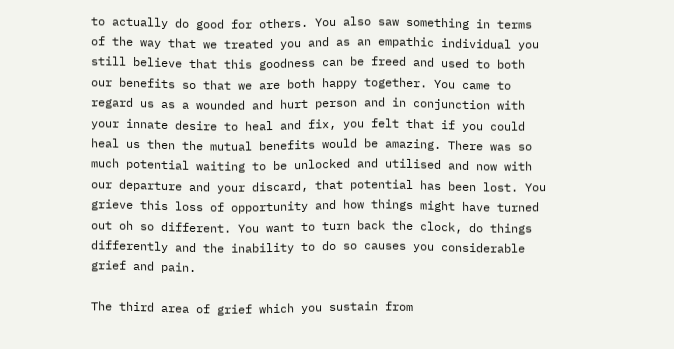to actually do good for others. You also saw something in terms of the way that we treated you and as an empathic individual you still believe that this goodness can be freed and used to both our benefits so that we are both happy together. You came to regard us as a wounded and hurt person and in conjunction with your innate desire to heal and fix, you felt that if you could heal us then the mutual benefits would be amazing. There was so much potential waiting to be unlocked and utilised and now with our departure and your discard, that potential has been lost. You grieve this loss of opportunity and how things might have turned out oh so different. You want to turn back the clock, do things differently and the inability to do so causes you considerable grief and pain.

The third area of grief which you sustain from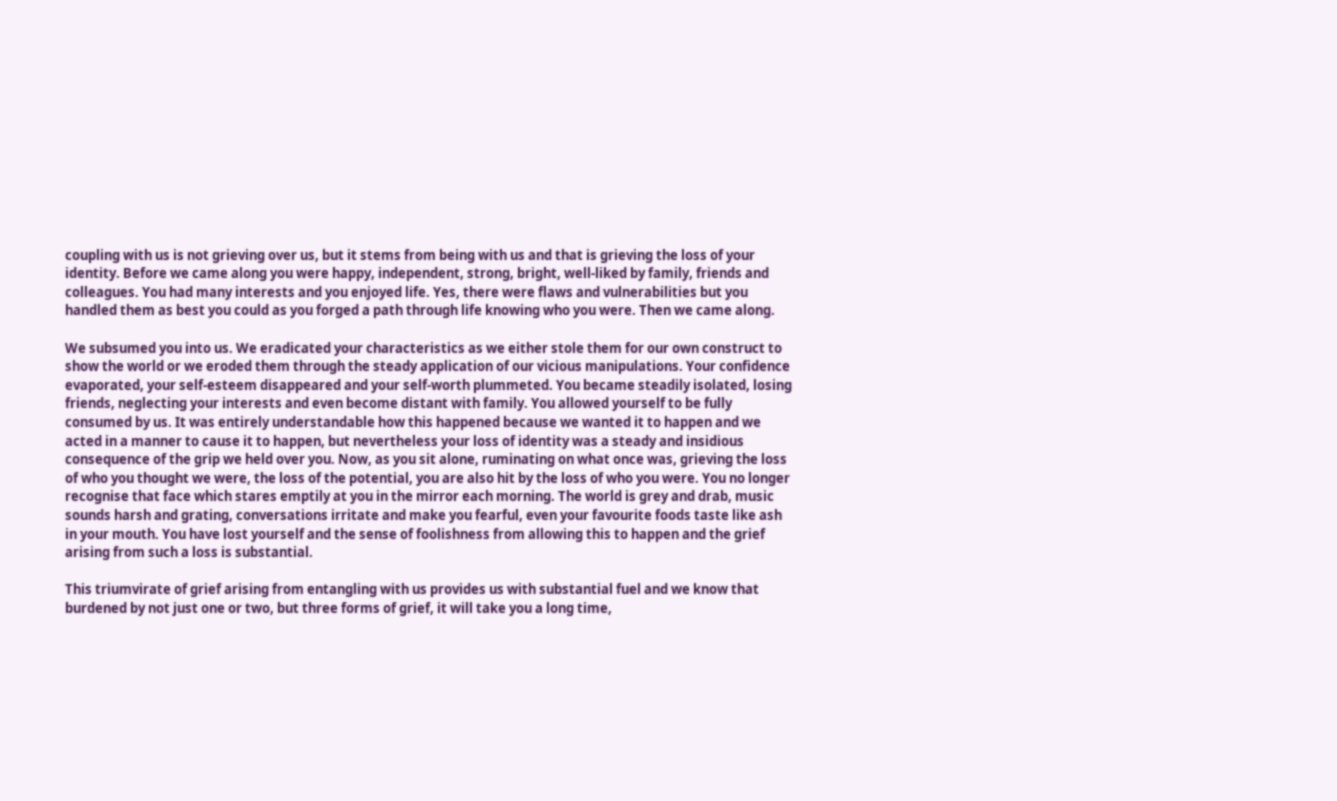coupling with us is not grieving over us, but it stems from being with us and that is grieving the loss of your identity. Before we came along you were happy, independent, strong, bright, well-liked by family, friends and colleagues. You had many interests and you enjoyed life. Yes, there were flaws and vulnerabilities but you handled them as best you could as you forged a path through life knowing who you were. Then we came along.

We subsumed you into us. We eradicated your characteristics as we either stole them for our own construct to show the world or we eroded them through the steady application of our vicious manipulations. Your confidence evaporated, your self-esteem disappeared and your self-worth plummeted. You became steadily isolated, losing friends, neglecting your interests and even become distant with family. You allowed yourself to be fully consumed by us. It was entirely understandable how this happened because we wanted it to happen and we acted in a manner to cause it to happen, but nevertheless your loss of identity was a steady and insidious consequence of the grip we held over you. Now, as you sit alone, ruminating on what once was, grieving the loss of who you thought we were, the loss of the potential, you are also hit by the loss of who you were. You no longer recognise that face which stares emptily at you in the mirror each morning. The world is grey and drab, music sounds harsh and grating, conversations irritate and make you fearful, even your favourite foods taste like ash in your mouth. You have lost yourself and the sense of foolishness from allowing this to happen and the grief arising from such a loss is substantial.

This triumvirate of grief arising from entangling with us provides us with substantial fuel and we know that burdened by not just one or two, but three forms of grief, it will take you a long time,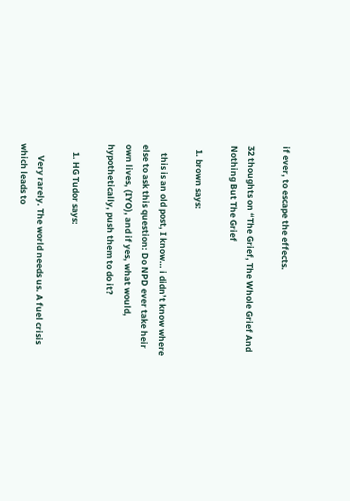if ever, to escape the effects.

32 thoughts on “The Grief, The Whole Grief And Nothing But The Grief

  1. brown says:

    this is an old post, I know… i didn’t know where else to ask this question: Do NPD ever take heir own lives, (IYO), and if yes, what would, hypothetically, push them to do it?

    1. HG Tudor says:

      Very rarely. The world needs us. A fuel crisis which leads to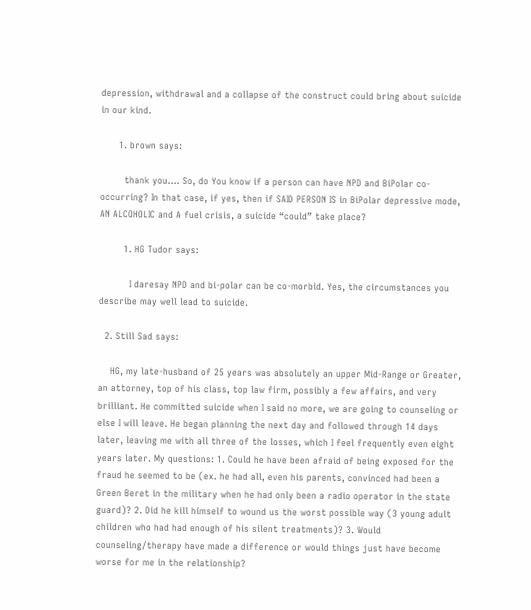depression, withdrawal and a collapse of the construct could bring about suicide in our kind.

      1. brown says:

        thank you…. So, do You know if a person can have NPD and BiPolar co-occurring? In that case, if yes, then if SAID PERSON IS in BiPolar depressive mode, AN ALCOHOLIC and A fuel crisis, a suicide “could” take place?

        1. HG Tudor says:

          I daresay NPD and bi-polar can be co-morbid. Yes, the circumstances you describe may well lead to suicide.

  2. Still Sad says:

    HG, my late-husband of 25 years was absolutely an upper Mid-Range or Greater, an attorney, top of his class, top law firm, possibly a few affairs, and very brilliant. He committed suicide when I said no more, we are going to counseling or else I will leave. He began planning the next day and followed through 14 days later, leaving me with all three of the losses, which I feel frequently even eight years later. My questions: 1. Could he have been afraid of being exposed for the fraud he seemed to be (ex. he had all, even his parents, convinced had been a Green Beret in the military when he had only been a radio operator in the state guard)? 2. Did he kill himself to wound us the worst possible way (3 young adult children who had had enough of his silent treatments)? 3. Would counseling/therapy have made a difference or would things just have become worse for me in the relationship?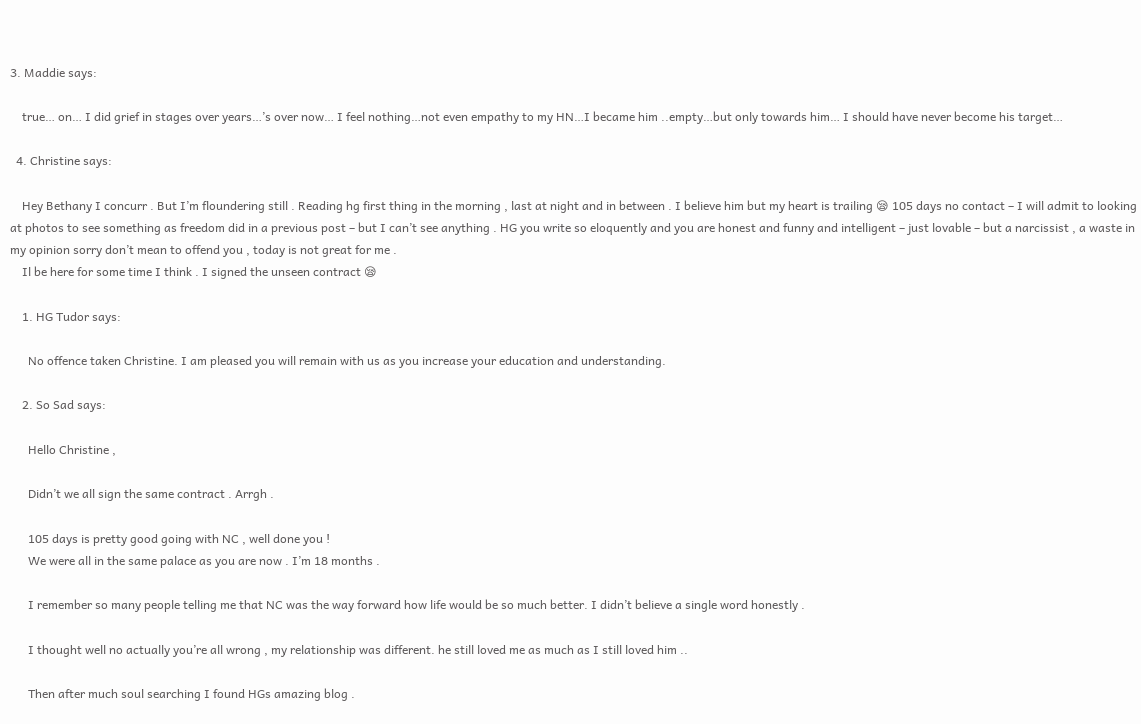3. Maddie says:

    true… on… I did grief in stages over years…’s over now… I feel nothing…not even empathy to my HN…I became him ..empty…but only towards him… I should have never become his target…

  4. Christine says:

    Hey Bethany I concurr . But I’m floundering still . Reading hg first thing in the morning , last at night and in between . I believe him but my heart is trailing 😪 105 days no contact – I will admit to looking at photos to see something as freedom did in a previous post – but I can’t see anything . HG you write so eloquently and you are honest and funny and intelligent – just lovable – but a narcissist , a waste in my opinion sorry don’t mean to offend you , today is not great for me .
    Il be here for some time I think . I signed the unseen contract 😪

    1. HG Tudor says:

      No offence taken Christine. I am pleased you will remain with us as you increase your education and understanding.

    2. So Sad says:

      Hello Christine ,

      Didn’t we all sign the same contract . Arrgh .

      105 days is pretty good going with NC , well done you !
      We were all in the same palace as you are now . I’m 18 months .

      I remember so many people telling me that NC was the way forward how life would be so much better. I didn’t believe a single word honestly .

      I thought well no actually you’re all wrong , my relationship was different. he still loved me as much as I still loved him ..

      Then after much soul searching I found HGs amazing blog .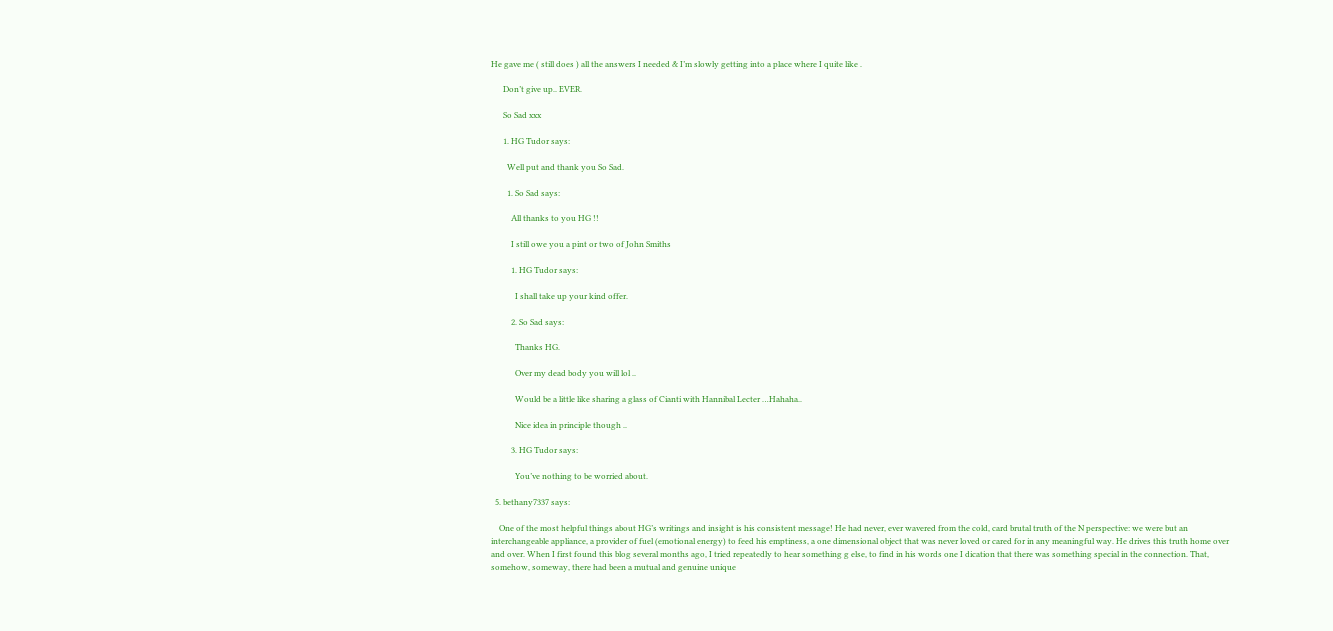He gave me ( still does ) all the answers I needed & I’m slowly getting into a place where I quite like .

      Don’t give up.. EVER.

      So Sad xxx

      1. HG Tudor says:

        Well put and thank you So Sad.

        1. So Sad says:

          All thanks to you HG !!

          I still owe you a pint or two of John Smiths

          1. HG Tudor says:

            I shall take up your kind offer.

          2. So Sad says:

            Thanks HG.

            Over my dead body you will lol ..

            Would be a little like sharing a glass of Cianti with Hannibal Lecter …Hahaha..

            Nice idea in principle though ..

          3. HG Tudor says:

            You’ve nothing to be worried about.

  5. bethany7337 says:

    One of the most helpful things about HG’s writings and insight is his consistent message! He had never, ever wavered from the cold, card brutal truth of the N perspective: we were but an interchangeable appliance, a provider of fuel (emotional energy) to feed his emptiness, a one dimensional object that was never loved or cared for in any meaningful way. He drives this truth home over and over. When I first found this blog several months ago, I tried repeatedly to hear something g else, to find in his words one I dication that there was something special in the connection. That, somehow, someway, there had been a mutual and genuine unique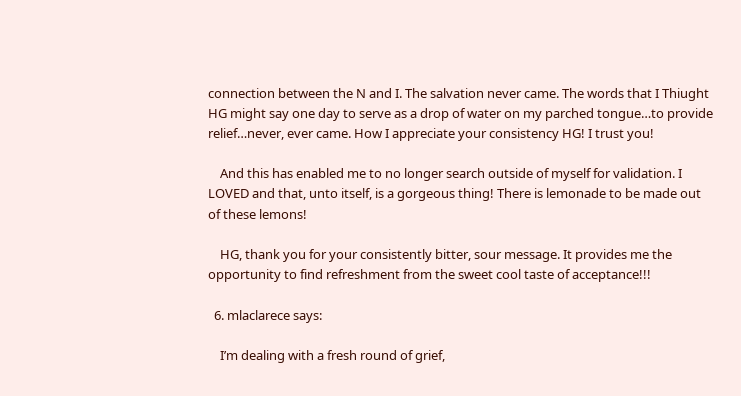connection between the N and I. The salvation never came. The words that I Thiught HG might say one day to serve as a drop of water on my parched tongue…to provide relief…never, ever came. How I appreciate your consistency HG! I trust you!

    And this has enabled me to no longer search outside of myself for validation. I LOVED and that, unto itself, is a gorgeous thing! There is lemonade to be made out of these lemons!

    HG, thank you for your consistently bitter, sour message. It provides me the opportunity to find refreshment from the sweet cool taste of acceptance!!!

  6. mlaclarece says:

    I’m dealing with a fresh round of grief,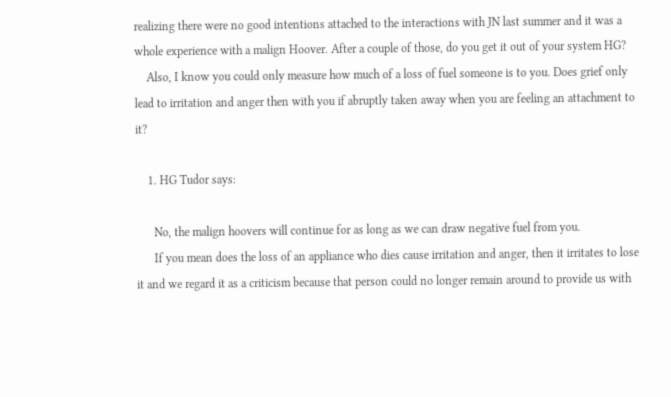realizing there were no good intentions attached to the interactions with JN last summer and it was a whole experience with a malign Hoover. After a couple of those, do you get it out of your system HG?
    Also, I know you could only measure how much of a loss of fuel someone is to you. Does grief only lead to irritation and anger then with you if abruptly taken away when you are feeling an attachment to it?

    1. HG Tudor says:

      No, the malign hoovers will continue for as long as we can draw negative fuel from you.
      If you mean does the loss of an appliance who dies cause irritation and anger, then it irritates to lose it and we regard it as a criticism because that person could no longer remain around to provide us with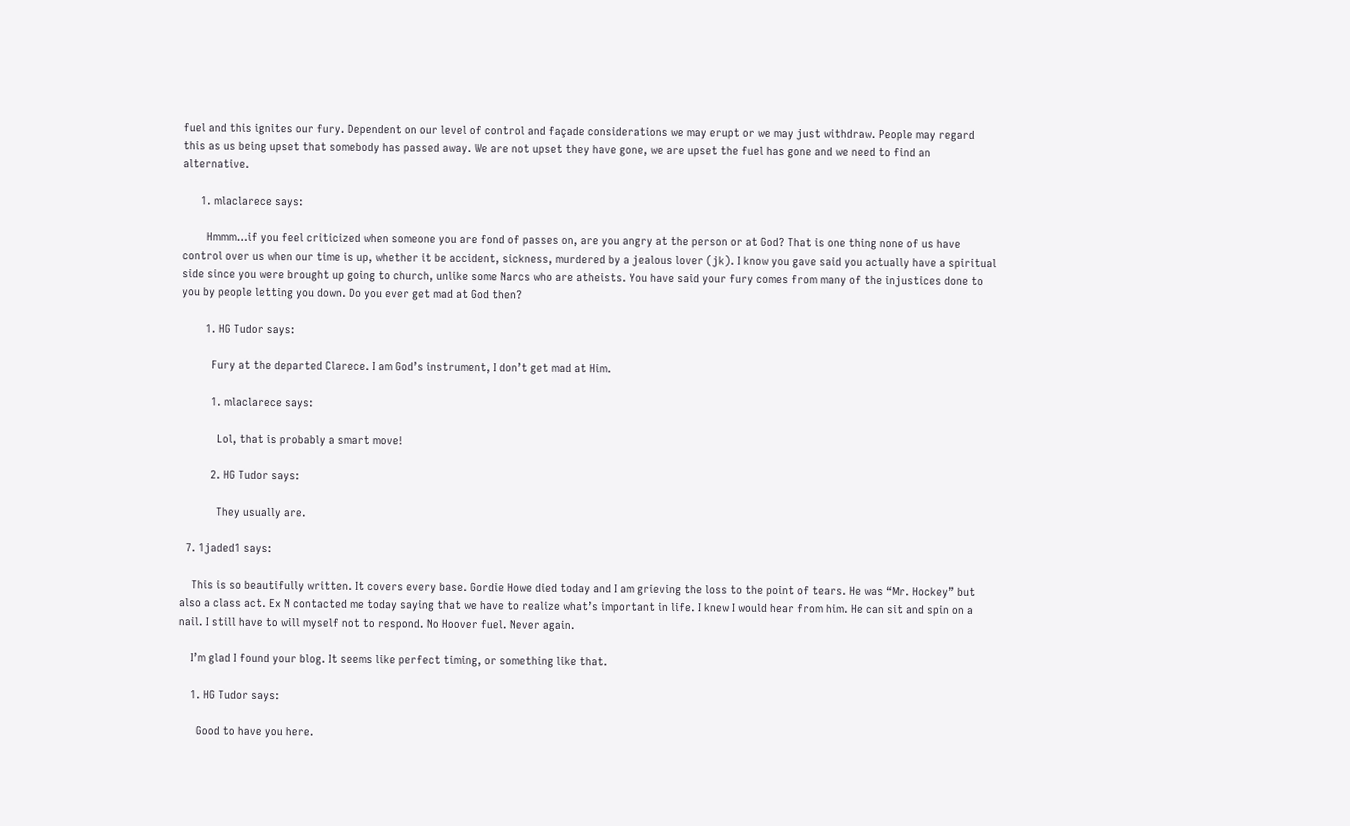fuel and this ignites our fury. Dependent on our level of control and façade considerations we may erupt or we may just withdraw. People may regard this as us being upset that somebody has passed away. We are not upset they have gone, we are upset the fuel has gone and we need to find an alternative.

      1. mlaclarece says:

        Hmmm…if you feel criticized when someone you are fond of passes on, are you angry at the person or at God? That is one thing none of us have control over us when our time is up, whether it be accident, sickness, murdered by a jealous lover (jk). I know you gave said you actually have a spiritual side since you were brought up going to church, unlike some Narcs who are atheists. You have said your fury comes from many of the injustices done to you by people letting you down. Do you ever get mad at God then?

        1. HG Tudor says:

          Fury at the departed Clarece. I am God’s instrument, I don’t get mad at Him.

          1. mlaclarece says:

            Lol, that is probably a smart move!

          2. HG Tudor says:

            They usually are.

  7. 1jaded1 says:

    This is so beautifully written. It covers every base. Gordie Howe died today and I am grieving the loss to the point of tears. He was “Mr. Hockey” but also a class act. Ex N contacted me today saying that we have to realize what’s important in life. I knew I would hear from him. He can sit and spin on a nail. I still have to will myself not to respond. No Hoover fuel. Never again.

    I’m glad I found your blog. It seems like perfect timing, or something like that.

    1. HG Tudor says:

      Good to have you here.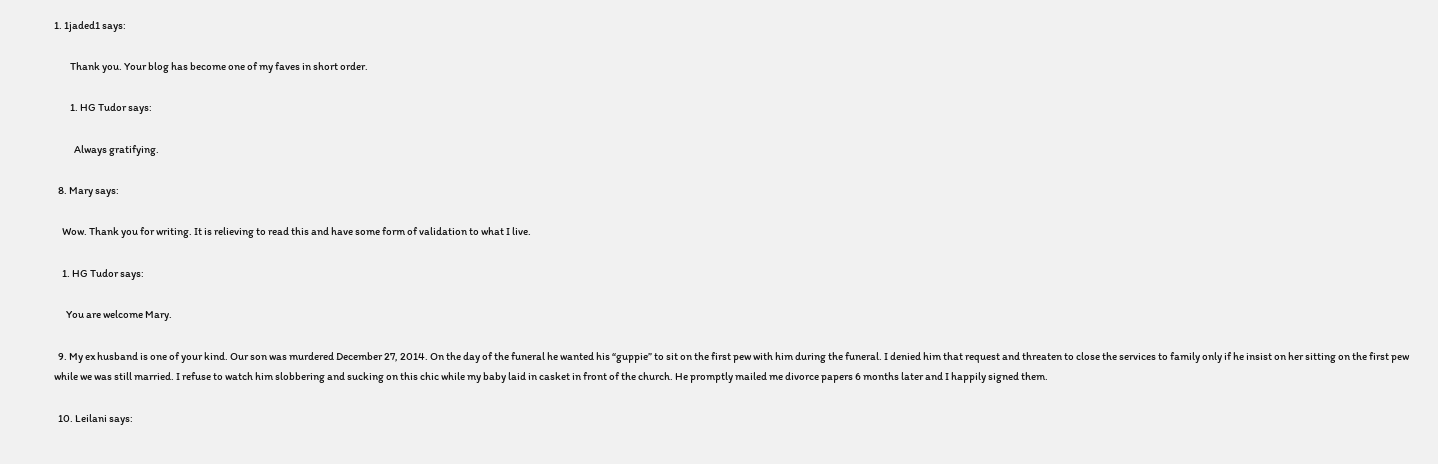1. 1jaded1 says:

        Thank you. Your blog has become one of my faves in short order.

        1. HG Tudor says:

          Always gratifying.

  8. Mary says:

    Wow. Thank you for writing. It is relieving to read this and have some form of validation to what I live.

    1. HG Tudor says:

      You are welcome Mary.

  9. My ex husband is one of your kind. Our son was murdered December 27, 2014. On the day of the funeral he wanted his “guppie” to sit on the first pew with him during the funeral. I denied him that request and threaten to close the services to family only if he insist on her sitting on the first pew while we was still married. I refuse to watch him slobbering and sucking on this chic while my baby laid in casket in front of the church. He promptly mailed me divorce papers 6 months later and I happily signed them.

  10. Leilani says: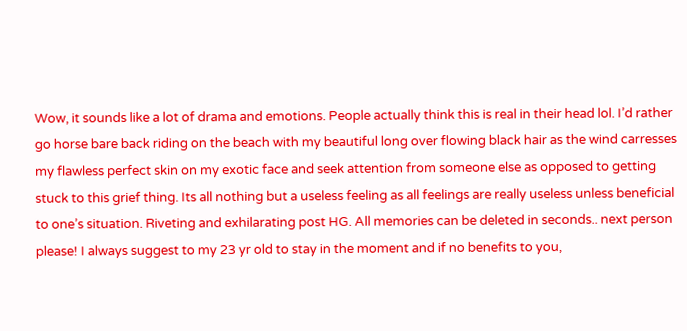Wow, it sounds like a lot of drama and emotions. People actually think this is real in their head lol. I’d rather go horse bare back riding on the beach with my beautiful long over flowing black hair as the wind carresses my flawless perfect skin on my exotic face and seek attention from someone else as opposed to getting stuck to this grief thing. Its all nothing but a useless feeling as all feelings are really useless unless beneficial to one’s situation. Riveting and exhilarating post HG. All memories can be deleted in seconds.. next person please! I always suggest to my 23 yr old to stay in the moment and if no benefits to you,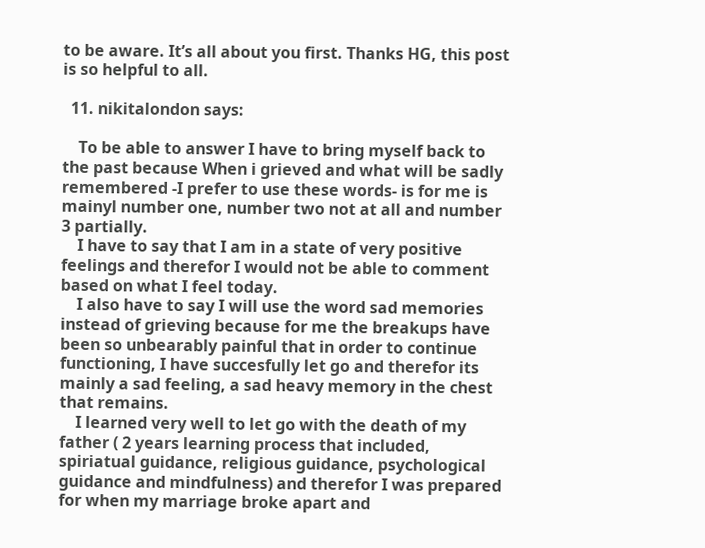to be aware. It’s all about you first. Thanks HG, this post is so helpful to all.

  11. nikitalondon says:

    To be able to answer I have to bring myself back to the past because When i grieved and what will be sadly remembered -I prefer to use these words- is for me is mainyl number one, number two not at all and number 3 partially.
    I have to say that I am in a state of very positive feelings and therefor I would not be able to comment based on what I feel today.
    I also have to say I will use the word sad memories instead of grieving because for me the breakups have been so unbearably painful that in order to continue functioning, I have succesfully let go and therefor its mainly a sad feeling, a sad heavy memory in the chest that remains.
    I learned very well to let go with the death of my father ( 2 years learning process that included, spiriatual guidance, religious guidance, psychological guidance and mindfulness) and therefor I was prepared for when my marriage broke apart and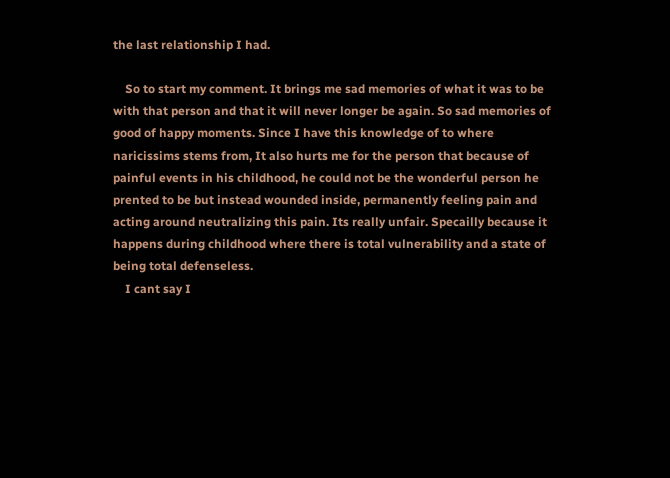the last relationship I had.

    So to start my comment. It brings me sad memories of what it was to be with that person and that it will never longer be again. So sad memories of good of happy moments. Since I have this knowledge of to where naricissims stems from, It also hurts me for the person that because of painful events in his childhood, he could not be the wonderful person he prented to be but instead wounded inside, permanently feeling pain and acting around neutralizing this pain. Its really unfair. Specailly because it happens during childhood where there is total vulnerability and a state of being total defenseless.
    I cant say I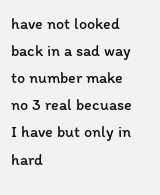have not looked back in a sad way to number make no 3 real becuase I have but only in hard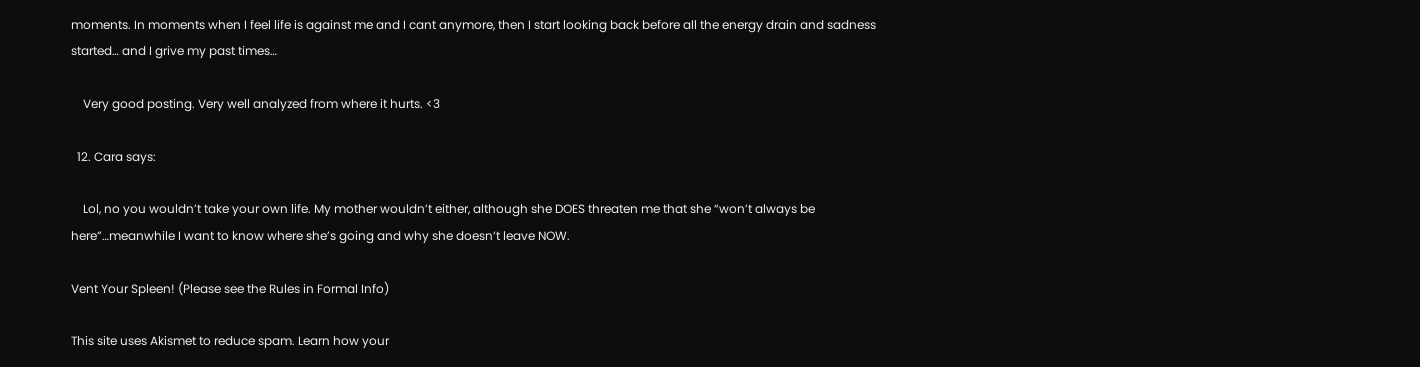moments. In moments when I feel life is against me and I cant anymore, then I start looking back before all the energy drain and sadness started… and I grive my past times…

    Very good posting. Very well analyzed from where it hurts. <3

  12. Cara says:

    Lol, no you wouldn’t take your own life. My mother wouldn’t either, although she DOES threaten me that she “won’t always be here”…meanwhile I want to know where she’s going and why she doesn’t leave NOW.

Vent Your Spleen! (Please see the Rules in Formal Info)

This site uses Akismet to reduce spam. Learn how your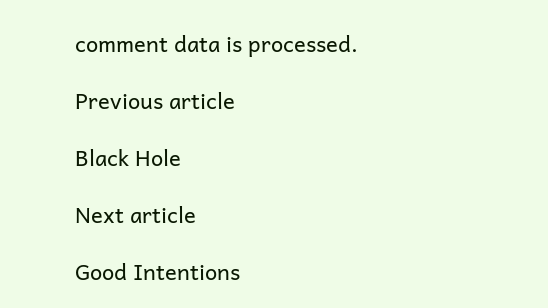comment data is processed.

Previous article

Black Hole

Next article

Good Intentions